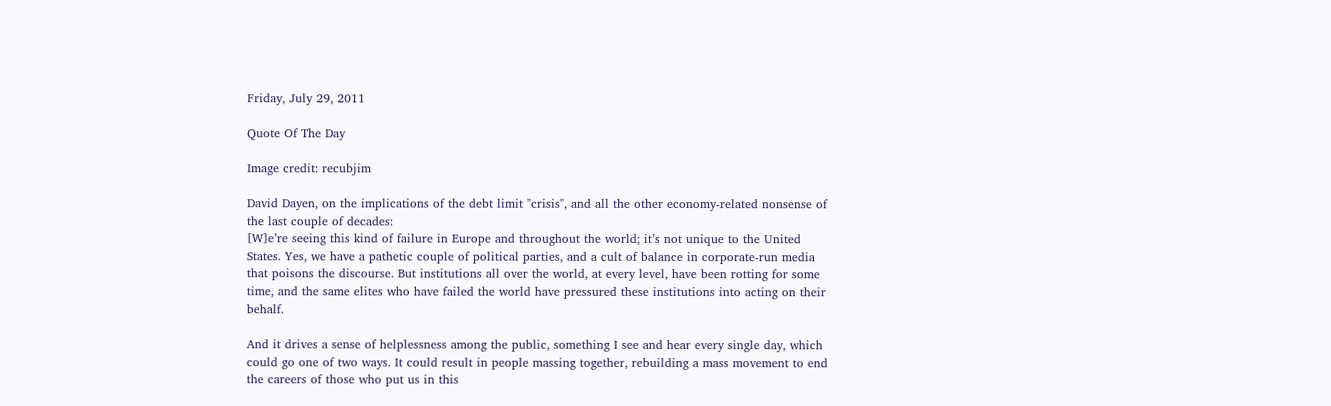Friday, July 29, 2011

Quote Of The Day

Image credit: recubjim

David Dayen, on the implications of the debt limit "crisis", and all the other economy-related nonsense of the last couple of decades:
[W]e’re seeing this kind of failure in Europe and throughout the world; it’s not unique to the United States. Yes, we have a pathetic couple of political parties, and a cult of balance in corporate-run media that poisons the discourse. But institutions all over the world, at every level, have been rotting for some time, and the same elites who have failed the world have pressured these institutions into acting on their behalf.

And it drives a sense of helplessness among the public, something I see and hear every single day, which could go one of two ways. It could result in people massing together, rebuilding a mass movement to end the careers of those who put us in this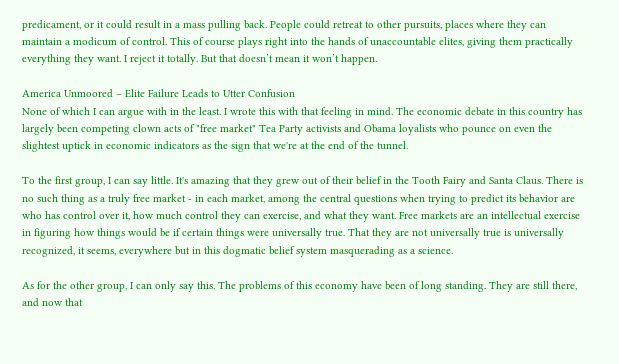predicament, or it could result in a mass pulling back. People could retreat to other pursuits, places where they can maintain a modicum of control. This of course plays right into the hands of unaccountable elites, giving them practically everything they want. I reject it totally. But that doesn’t mean it won’t happen.

America Unmoored – Elite Failure Leads to Utter Confusion
None of which I can argue with in the least. I wrote this with that feeling in mind. The economic debate in this country has largely been competing clown acts of "free market" Tea Party activists and Obama loyalists who pounce on even the slightest uptick in economic indicators as the sign that we're at the end of the tunnel.

To the first group, I can say little. It's amazing that they grew out of their belief in the Tooth Fairy and Santa Claus. There is no such thing as a truly free market - in each market, among the central questions when trying to predict its behavior are who has control over it, how much control they can exercise, and what they want. Free markets are an intellectual exercise in figuring how things would be if certain things were universally true. That they are not universally true is universally recognized, it seems, everywhere but in this dogmatic belief system masquerading as a science.

As for the other group, I can only say this. The problems of this economy have been of long standing. They are still there, and now that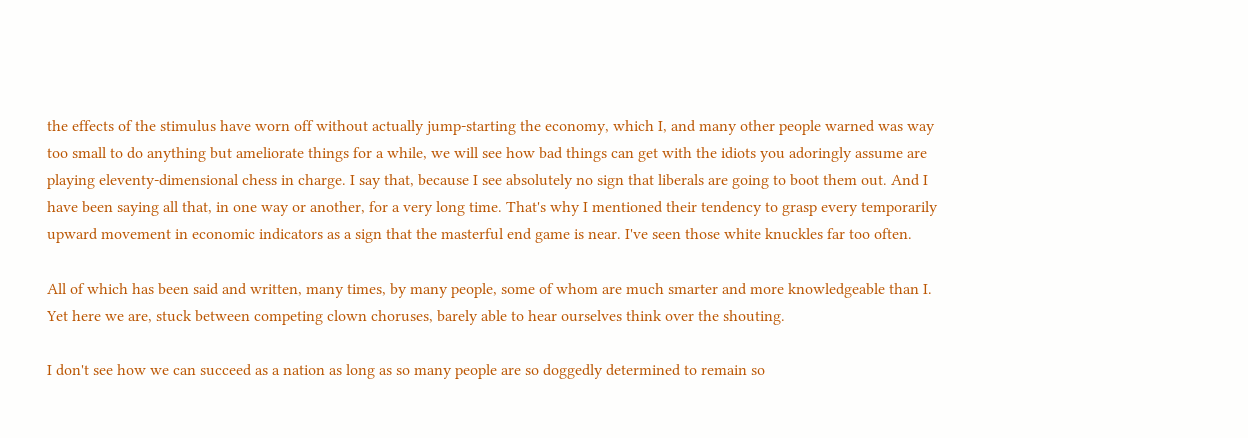the effects of the stimulus have worn off without actually jump-starting the economy, which I, and many other people warned was way too small to do anything but ameliorate things for a while, we will see how bad things can get with the idiots you adoringly assume are playing eleventy-dimensional chess in charge. I say that, because I see absolutely no sign that liberals are going to boot them out. And I have been saying all that, in one way or another, for a very long time. That's why I mentioned their tendency to grasp every temporarily upward movement in economic indicators as a sign that the masterful end game is near. I've seen those white knuckles far too often.

All of which has been said and written, many times, by many people, some of whom are much smarter and more knowledgeable than I. Yet here we are, stuck between competing clown choruses, barely able to hear ourselves think over the shouting.

I don't see how we can succeed as a nation as long as so many people are so doggedly determined to remain so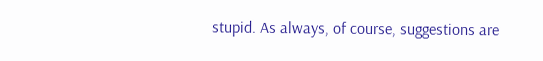stupid. As always, of course, suggestions are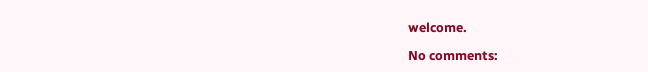welcome.

No comments: